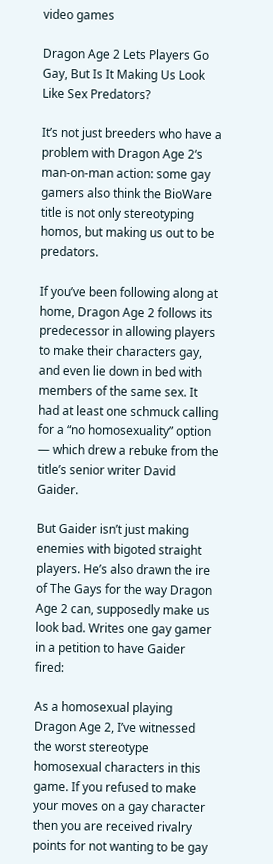video games

Dragon Age 2 Lets Players Go Gay, But Is It Making Us Look Like Sex Predators?

It’s not just breeders who have a problem with Dragon Age 2‘s man-on-man action: some gay gamers also think the BioWare title is not only stereotyping homos, but making us out to be predators.

If you’ve been following along at home, Dragon Age 2 follows its predecessor in allowing players to make their characters gay, and even lie down in bed with members of the same sex. It had at least one schmuck calling for a “no homosexuality” option — which drew a rebuke from the title’s senior writer David Gaider.

But Gaider isn’t just making enemies with bigoted straight players. He’s also drawn the ire of The Gays for the way Dragon Age 2 can, supposedly make us look bad. Writes one gay gamer in a petition to have Gaider fired:

As a homosexual playing Dragon Age 2, I’ve witnessed the worst stereotype homosexual characters in this game. If you refused to make your moves on a gay character then you are received rivalry points for not wanting to be gay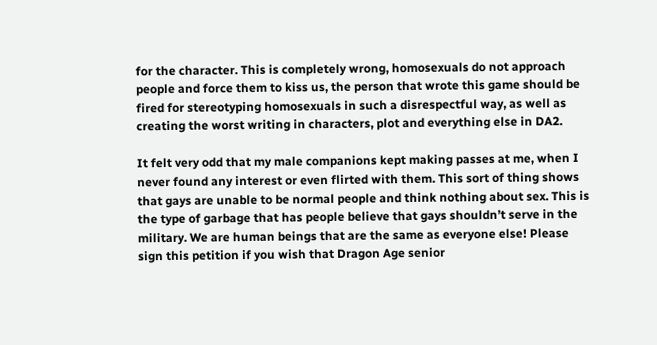for the character. This is completely wrong, homosexuals do not approach people and force them to kiss us, the person that wrote this game should be fired for stereotyping homosexuals in such a disrespectful way, as well as creating the worst writing in characters, plot and everything else in DA2.

It felt very odd that my male companions kept making passes at me, when I never found any interest or even flirted with them. This sort of thing shows that gays are unable to be normal people and think nothing about sex. This is the type of garbage that has people believe that gays shouldn’t serve in the military. We are human beings that are the same as everyone else! Please sign this petition if you wish that Dragon Age senior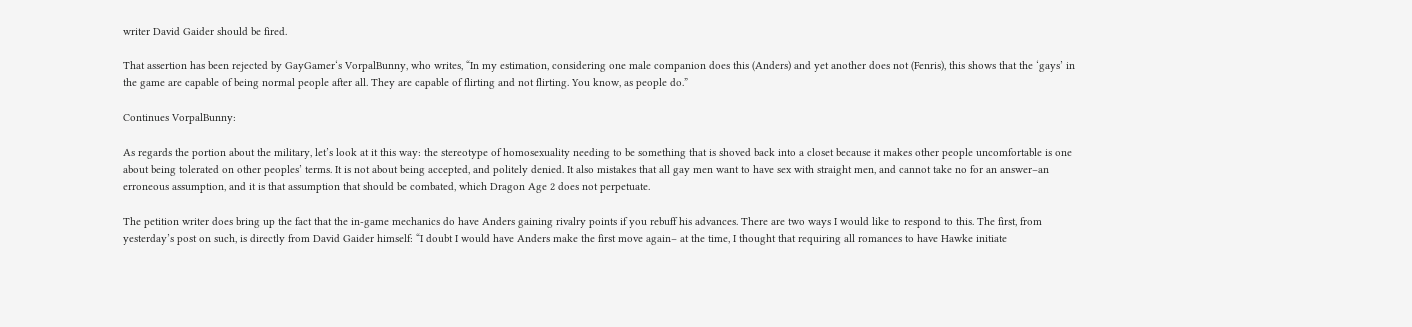writer David Gaider should be fired.

That assertion has been rejected by GayGamer‘s VorpalBunny, who writes, “In my estimation, considering one male companion does this (Anders) and yet another does not (Fenris), this shows that the ‘gays’ in the game are capable of being normal people after all. They are capable of flirting and not flirting. You know, as people do.”

Continues VorpalBunny:

As regards the portion about the military, let’s look at it this way: the stereotype of homosexuality needing to be something that is shoved back into a closet because it makes other people uncomfortable is one about being tolerated on other peoples’ terms. It is not about being accepted, and politely denied. It also mistakes that all gay men want to have sex with straight men, and cannot take no for an answer–an erroneous assumption, and it is that assumption that should be combated, which Dragon Age 2 does not perpetuate.

The petition writer does bring up the fact that the in-game mechanics do have Anders gaining rivalry points if you rebuff his advances. There are two ways I would like to respond to this. The first, from yesterday’s post on such, is directly from David Gaider himself: “I doubt I would have Anders make the first move again– at the time, I thought that requiring all romances to have Hawke initiate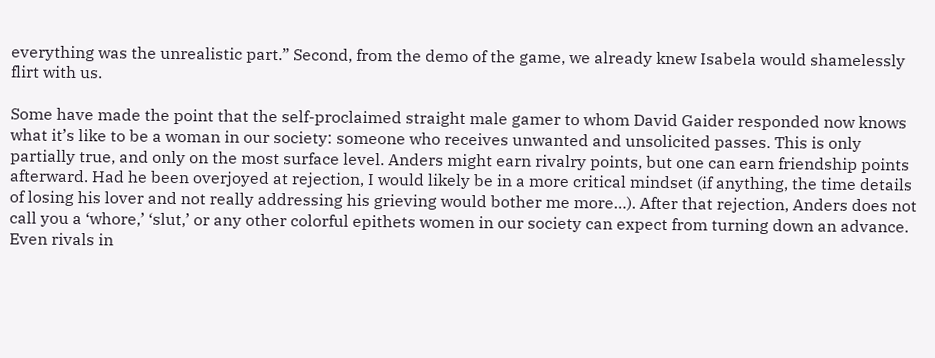everything was the unrealistic part.” Second, from the demo of the game, we already knew Isabela would shamelessly flirt with us.

Some have made the point that the self-proclaimed straight male gamer to whom David Gaider responded now knows what it’s like to be a woman in our society: someone who receives unwanted and unsolicited passes. This is only partially true, and only on the most surface level. Anders might earn rivalry points, but one can earn friendship points afterward. Had he been overjoyed at rejection, I would likely be in a more critical mindset (if anything, the time details of losing his lover and not really addressing his grieving would bother me more…). After that rejection, Anders does not call you a ‘whore,’ ‘slut,’ or any other colorful epithets women in our society can expect from turning down an advance. Even rivals in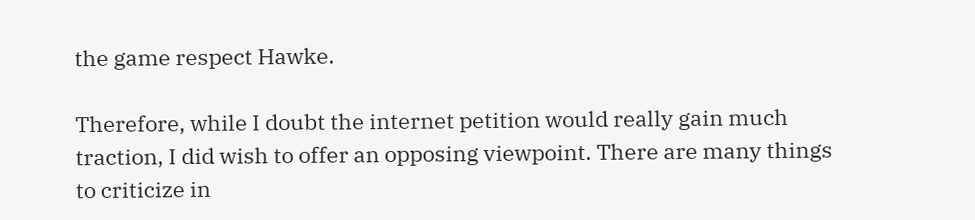the game respect Hawke.

Therefore, while I doubt the internet petition would really gain much traction, I did wish to offer an opposing viewpoint. There are many things to criticize in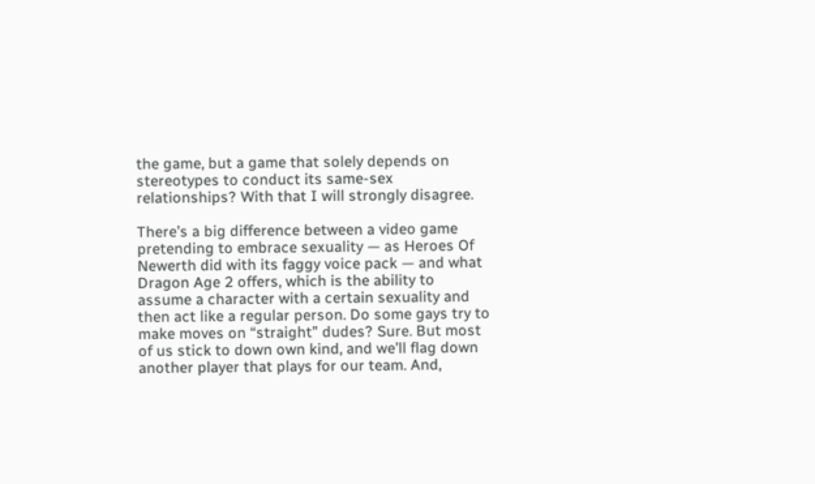the game, but a game that solely depends on stereotypes to conduct its same-sex relationships? With that I will strongly disagree.

There’s a big difference between a video game pretending to embrace sexuality — as Heroes Of Newerth did with its faggy voice pack — and what Dragon Age 2 offers, which is the ability to assume a character with a certain sexuality and then act like a regular person. Do some gays try to make moves on “straight” dudes? Sure. But most of us stick to down own kind, and we’ll flag down another player that plays for our team. And,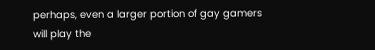perhaps, even a larger portion of gay gamers will play the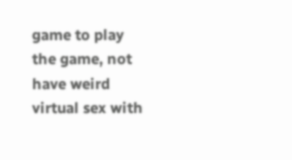game to play the game, not have weird virtual sex with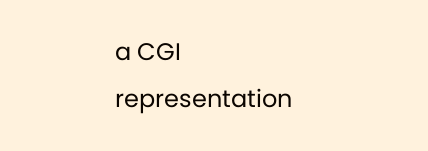a CGI representation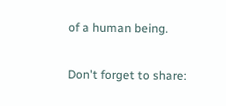of a human being.

Don't forget to share: